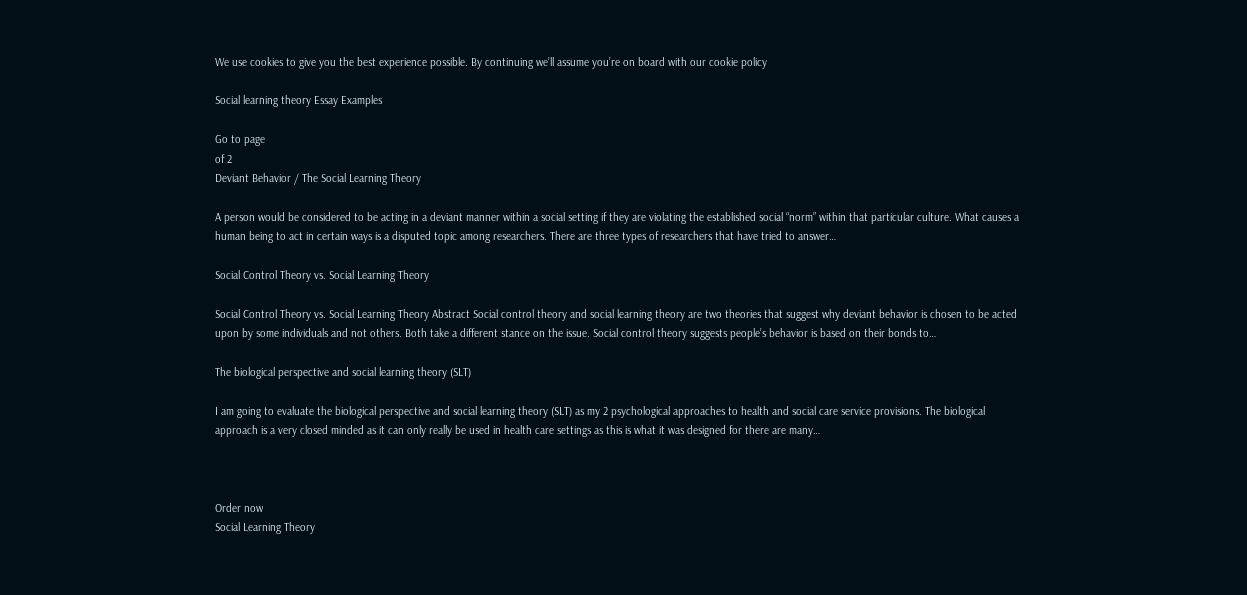We use cookies to give you the best experience possible. By continuing we’ll assume you’re on board with our cookie policy

Social learning theory Essay Examples

Go to page
of 2
Deviant Behavior / The Social Learning Theory

A person would be considered to be acting in a deviant manner within a social setting if they are violating the established social “norm” within that particular culture. What causes a human being to act in certain ways is a disputed topic among researchers. There are three types of researchers that have tried to answer…

Social Control Theory vs. Social Learning Theory

Social Control Theory vs. Social Learning Theory Abstract Social control theory and social learning theory are two theories that suggest why deviant behavior is chosen to be acted upon by some individuals and not others. Both take a different stance on the issue. Social control theory suggests people’s behavior is based on their bonds to…

The biological perspective and social learning theory (SLT)

I am going to evaluate the biological perspective and social learning theory (SLT) as my 2 psychological approaches to health and social care service provisions. The biological approach is a very closed minded as it can only really be used in health care settings as this is what it was designed for there are many…



Order now
Social Learning Theory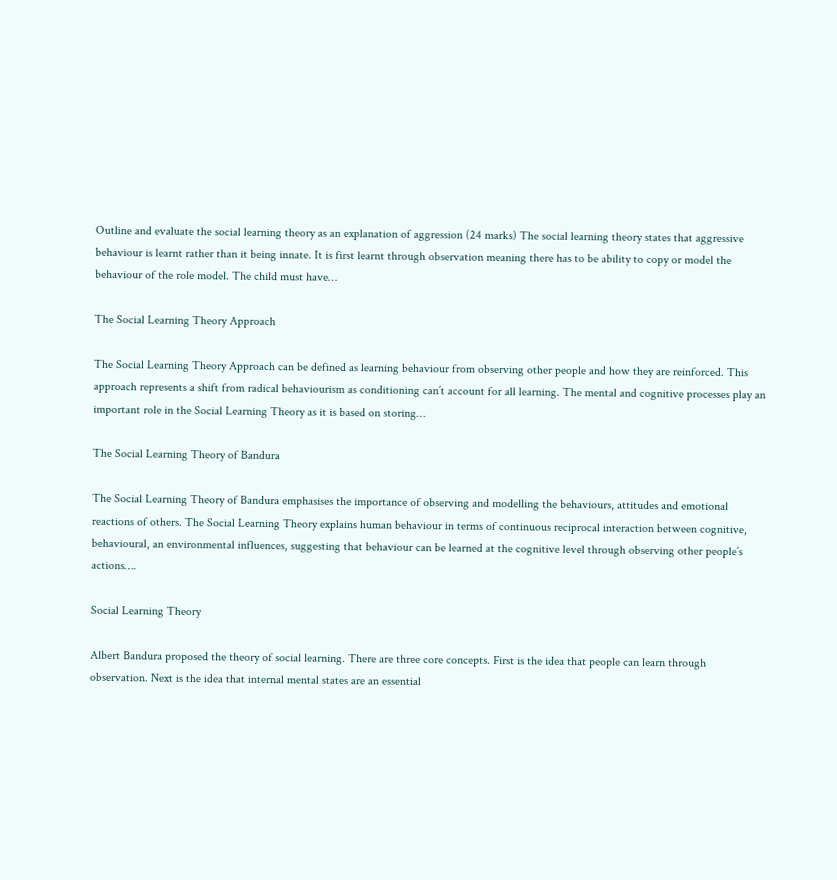Outline and evaluate the social learning theory as an explanation of aggression (24 marks) The social learning theory states that aggressive behaviour is learnt rather than it being innate. It is first learnt through observation meaning there has to be ability to copy or model the behaviour of the role model. The child must have…

The Social Learning Theory Approach

The Social Learning Theory Approach can be defined as learning behaviour from observing other people and how they are reinforced. This approach represents a shift from radical behaviourism as conditioning can’t account for all learning. The mental and cognitive processes play an important role in the Social Learning Theory as it is based on storing…

The Social Learning Theory of Bandura

The Social Learning Theory of Bandura emphasises the importance of observing and modelling the behaviours, attitudes and emotional reactions of others. The Social Learning Theory explains human behaviour in terms of continuous reciprocal interaction between cognitive, behavioural, an environmental influences, suggesting that behaviour can be learned at the cognitive level through observing other people’s actions….

Social Learning Theory

Albert Bandura proposed the theory of social learning. There are three core concepts. First is the idea that people can learn through observation. Next is the idea that internal mental states are an essential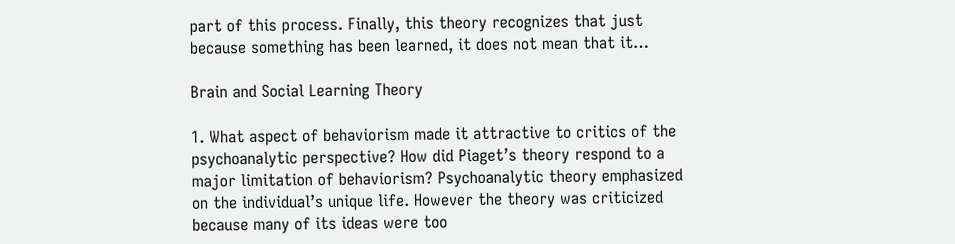part of this process. Finally, this theory recognizes that just because something has been learned, it does not mean that it…

Brain and Social Learning Theory

1. What aspect of behaviorism made it attractive to critics of the psychoanalytic perspective? How did Piaget’s theory respond to a major limitation of behaviorism? Psychoanalytic theory emphasized on the individual’s unique life. However the theory was criticized because many of its ideas were too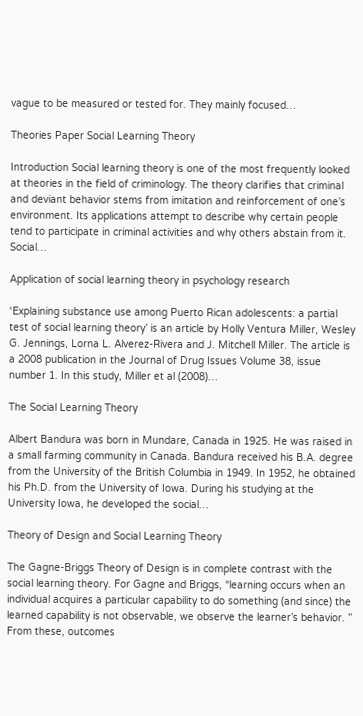vague to be measured or tested for. They mainly focused…

Theories Paper Social Learning Theory

Introduction Social learning theory is one of the most frequently looked at theories in the field of criminology. The theory clarifies that criminal and deviant behavior stems from imitation and reinforcement of one’s environment. Its applications attempt to describe why certain people tend to participate in criminal activities and why others abstain from it. Social…

Application of social learning theory in psychology research

‘Explaining substance use among Puerto Rican adolescents: a partial test of social learning theory’ is an article by Holly Ventura Miller, Wesley G. Jennings, Lorna L. Alverez-Rivera and J. Mitchell Miller. The article is a 2008 publication in the Journal of Drug Issues Volume 38, issue number 1. In this study, Miller et al (2008)…

The Social Learning Theory

Albert Bandura was born in Mundare, Canada in 1925. He was raised in a small farming community in Canada. Bandura received his B.A. degree from the University of the British Columbia in 1949. In 1952, he obtained his Ph.D. from the University of Iowa. During his studying at the University Iowa, he developed the social…

Theory of Design and Social Learning Theory

The Gagne-Briggs Theory of Design is in complete contrast with the social learning theory. For Gagne and Briggs, “learning occurs when an individual acquires a particular capability to do something (and since) the learned capability is not observable, we observe the learner’s behavior. ” From these, outcomes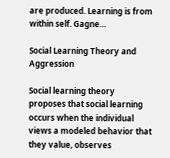are produced. Learning is from within self. Gagne…

Social Learning Theory and Aggression

Social learning theory proposes that social learning occurs when the individual views a modeled behavior that they value, observes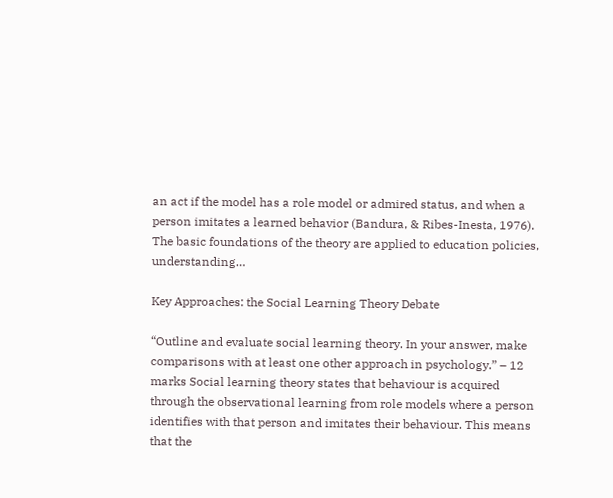an act if the model has a role model or admired status, and when a person imitates a learned behavior (Bandura, & Ribes-Inesta, 1976). The basic foundations of the theory are applied to education policies, understanding…

Key Approaches: the Social Learning Theory Debate

“Outline and evaluate social learning theory. In your answer, make comparisons with at least one other approach in psychology.” – 12 marks Social learning theory states that behaviour is acquired through the observational learning from role models where a person identifies with that person and imitates their behaviour. This means that the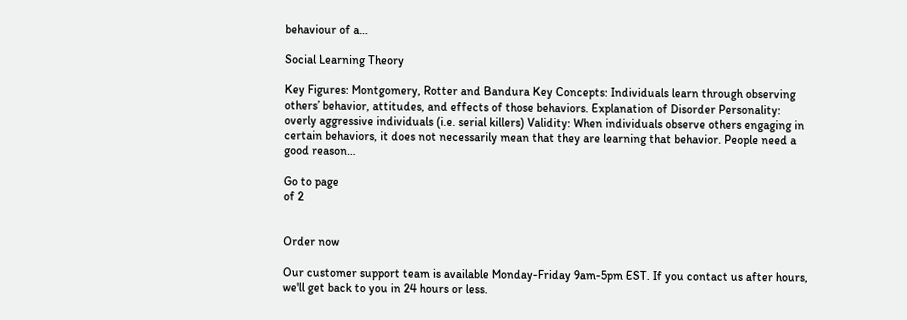behaviour of a…

Social Learning Theory

Key Figures: Montgomery, Rotter and Bandura Key Concepts: Individuals learn through observing others’ behavior, attitudes, and effects of those behaviors. Explanation of Disorder Personality: overly aggressive individuals (i.e. serial killers) Validity: When individuals observe others engaging in certain behaviors, it does not necessarily mean that they are learning that behavior. People need a good reason…

Go to page
of 2


Order now

Our customer support team is available Monday-Friday 9am-5pm EST. If you contact us after hours, we'll get back to you in 24 hours or less.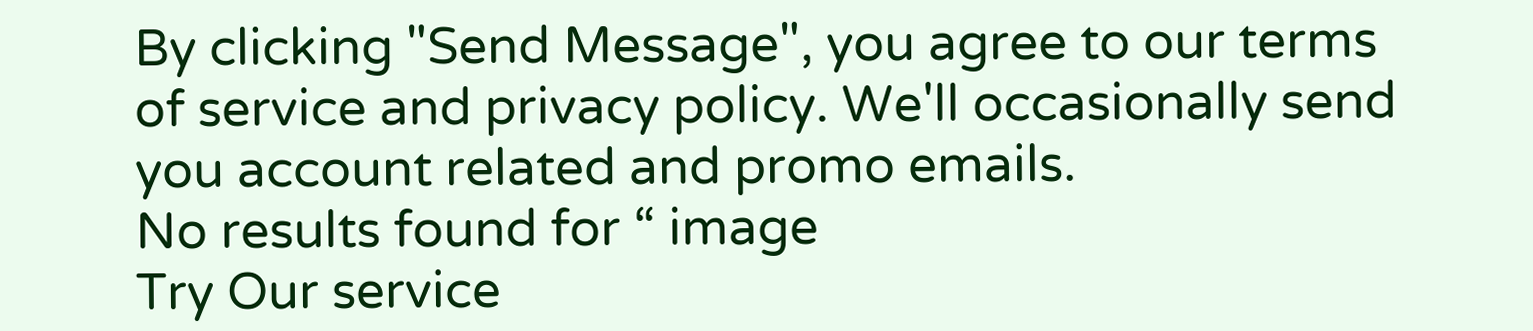By clicking "Send Message", you agree to our terms of service and privacy policy. We'll occasionally send you account related and promo emails.
No results found for “ image
Try Our service